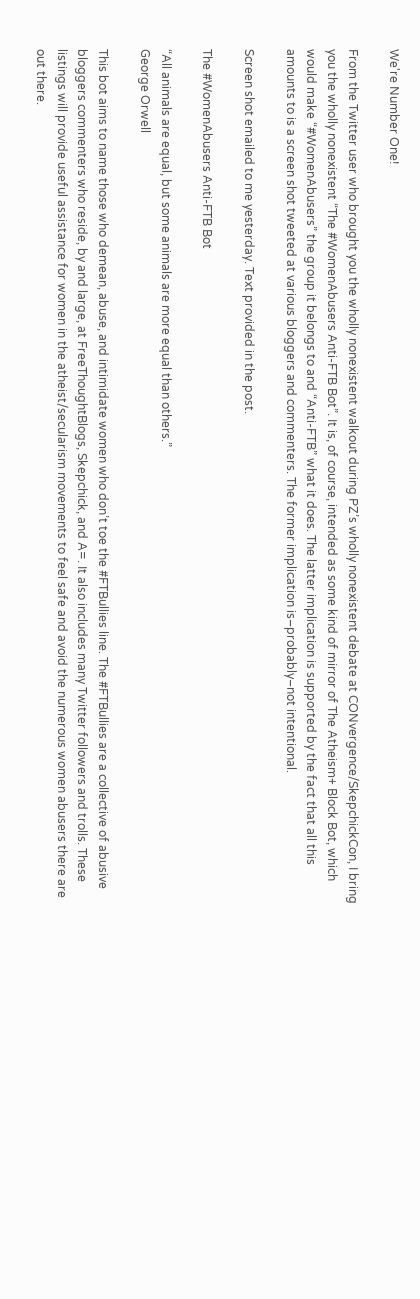We're Number One!

From the Twitter user who brought you the wholly nonexistent walkout during PZ’s wholly nonexistent debate at CONvergence/SkepchickCon, I bring you the wholly nonexistent “The #WomenAbusers Anti-FTB Bot”. It is, of course, intended as some kind of mirror of The Atheism+ Block Bot, which would make “#WomenAbusers” the group it belongs to and “Anti-FTB” what it does. The latter implication is supported by the fact that all this amounts to is a screen shot tweeted at various bloggers and commenters. The former implication is–probably–not intentional.

Screen shot emailed to me yesterday. Text provided in the post.

The #WomenAbusers Anti-FTB Bot

“All animals are equal, but some animals are more equal than others.”
George Orwell

This bot aims to name those who demean, abuse, and intimidate women who don’t toe the #FTBullies line. The #FTBullies are a collective of abusive bloggers commenters who reside, by and large, at FreeThoughtBlogs, Skepchick, and A=. It also includes many Twitter followers and trolls. These listings will provide useful assistance for women in the atheist/secularism movements to feel safe and avoid the numerous women abusers there are out there.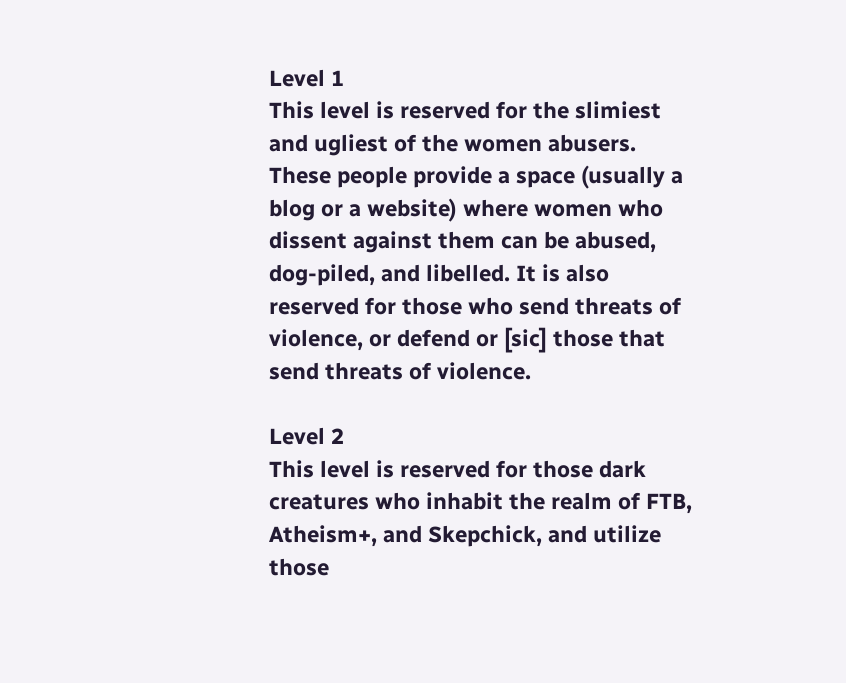Level 1
This level is reserved for the slimiest and ugliest of the women abusers. These people provide a space (usually a blog or a website) where women who dissent against them can be abused, dog-piled, and libelled. It is also reserved for those who send threats of violence, or defend or [sic] those that send threats of violence.

Level 2
This level is reserved for those dark creatures who inhabit the realm of FTB, Atheism+, and Skepchick, and utilize those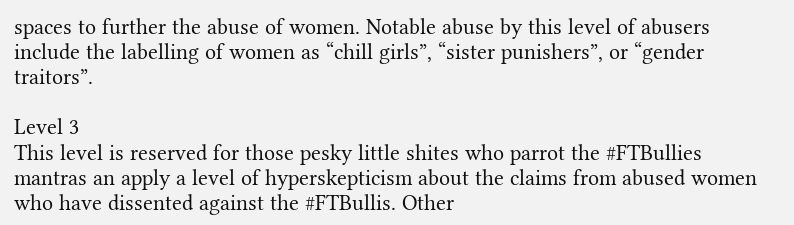spaces to further the abuse of women. Notable abuse by this level of abusers include the labelling of women as “chill girls”, “sister punishers”, or “gender traitors”.

Level 3
This level is reserved for those pesky little shites who parrot the #FTBullies mantras an apply a level of hyperskepticism about the claims from abused women who have dissented against the #FTBullis. Other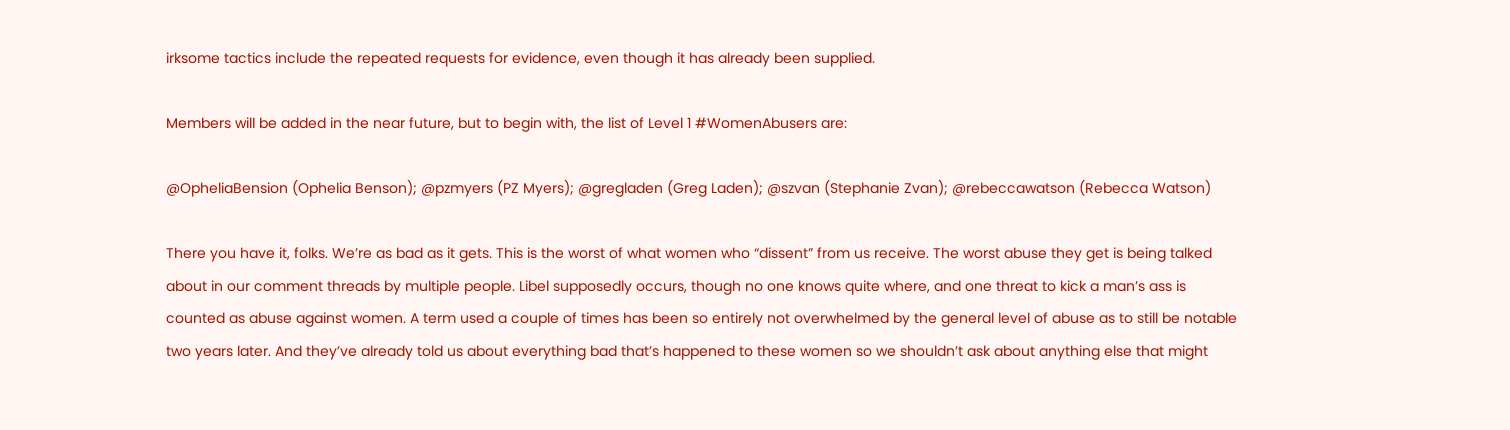irksome tactics include the repeated requests for evidence, even though it has already been supplied.

Members will be added in the near future, but to begin with, the list of Level 1 #WomenAbusers are:

@OpheliaBension (Ophelia Benson); @pzmyers (PZ Myers); @gregladen (Greg Laden); @szvan (Stephanie Zvan); @rebeccawatson (Rebecca Watson)

There you have it, folks. We’re as bad as it gets. This is the worst of what women who “dissent” from us receive. The worst abuse they get is being talked about in our comment threads by multiple people. Libel supposedly occurs, though no one knows quite where, and one threat to kick a man’s ass is counted as abuse against women. A term used a couple of times has been so entirely not overwhelmed by the general level of abuse as to still be notable two years later. And they’ve already told us about everything bad that’s happened to these women so we shouldn’t ask about anything else that might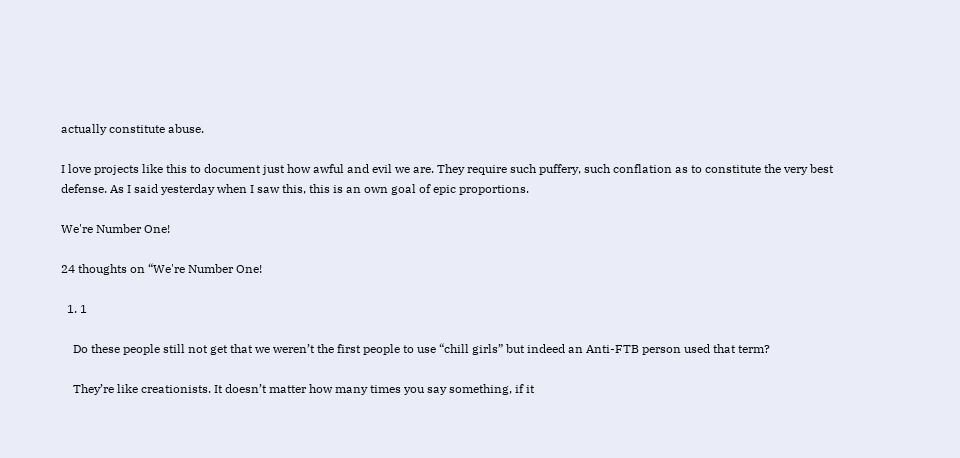actually constitute abuse.

I love projects like this to document just how awful and evil we are. They require such puffery, such conflation as to constitute the very best defense. As I said yesterday when I saw this, this is an own goal of epic proportions.

We're Number One!

24 thoughts on “We're Number One!

  1. 1

    Do these people still not get that we weren’t the first people to use “chill girls” but indeed an Anti-FTB person used that term?

    They’re like creationists. It doesn’t matter how many times you say something, if it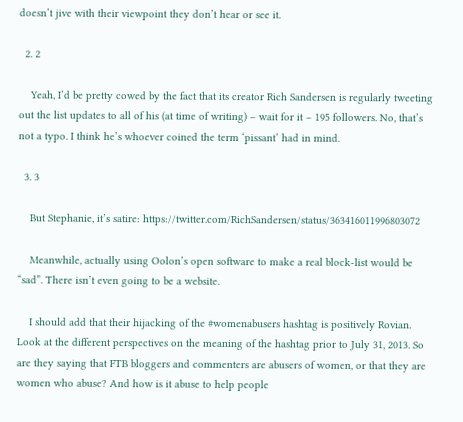doesn’t jive with their viewpoint they don’t hear or see it.

  2. 2

    Yeah, I’d be pretty cowed by the fact that its creator Rich Sandersen is regularly tweeting out the list updates to all of his (at time of writing) – wait for it – 195 followers. No, that’s not a typo. I think he’s whoever coined the term ‘pissant’ had in mind.

  3. 3

    But Stephanie, it’s satire: https://twitter.com/RichSandersen/status/363416011996803072

    Meanwhile, actually using Oolon’s open software to make a real block-list would be “sad”. There isn’t even going to be a website.

    I should add that their hijacking of the #womenabusers hashtag is positively Rovian. Look at the different perspectives on the meaning of the hashtag prior to July 31, 2013. So are they saying that FTB bloggers and commenters are abusers of women, or that they are women who abuse? And how is it abuse to help people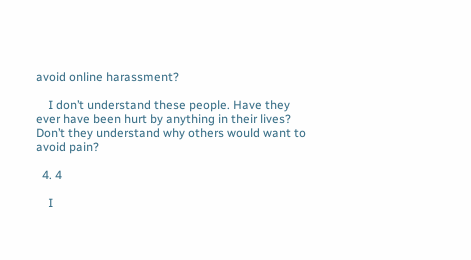avoid online harassment?

    I don’t understand these people. Have they ever have been hurt by anything in their lives? Don’t they understand why others would want to avoid pain?

  4. 4

    I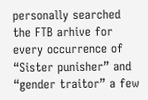personally searched the FTB arhive for every occurrence of “Sister punisher” and “gender traitor” a few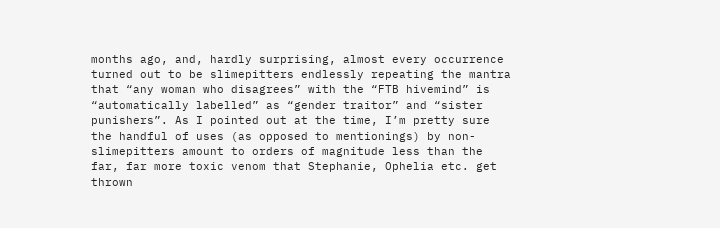months ago, and, hardly surprising, almost every occurrence turned out to be slimepitters endlessly repeating the mantra that “any woman who disagrees” with the “FTB hivemind” is “automatically labelled” as “gender traitor” and “sister punishers”. As I pointed out at the time, I’m pretty sure the handful of uses (as opposed to mentionings) by non-slimepitters amount to orders of magnitude less than the far, far more toxic venom that Stephanie, Ophelia etc. get thrown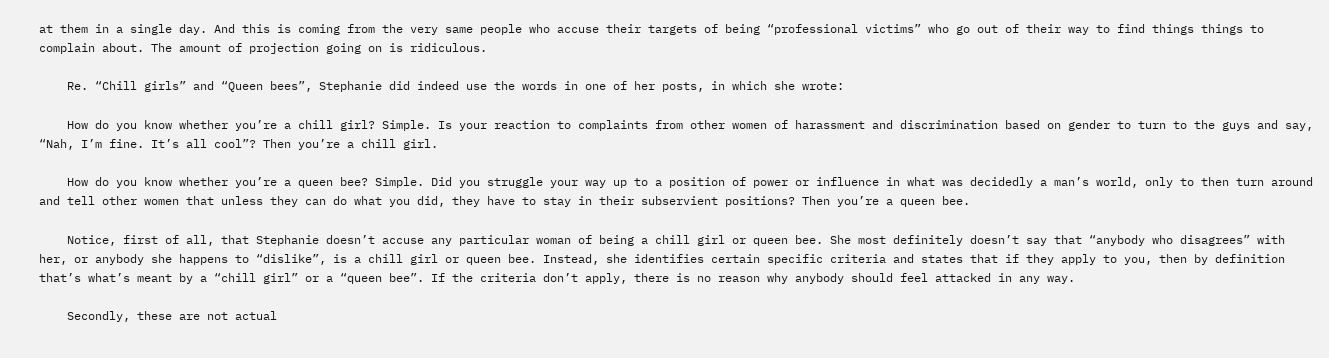at them in a single day. And this is coming from the very same people who accuse their targets of being “professional victims” who go out of their way to find things things to complain about. The amount of projection going on is ridiculous.

    Re. “Chill girls” and “Queen bees”, Stephanie did indeed use the words in one of her posts, in which she wrote:

    How do you know whether you’re a chill girl? Simple. Is your reaction to complaints from other women of harassment and discrimination based on gender to turn to the guys and say, “Nah, I’m fine. It’s all cool”? Then you’re a chill girl.

    How do you know whether you’re a queen bee? Simple. Did you struggle your way up to a position of power or influence in what was decidedly a man’s world, only to then turn around and tell other women that unless they can do what you did, they have to stay in their subservient positions? Then you’re a queen bee.

    Notice, first of all, that Stephanie doesn’t accuse any particular woman of being a chill girl or queen bee. She most definitely doesn’t say that “anybody who disagrees” with her, or anybody she happens to “dislike”, is a chill girl or queen bee. Instead, she identifies certain specific criteria and states that if they apply to you, then by definition that’s what’s meant by a “chill girl” or a “queen bee”. If the criteria don’t apply, there is no reason why anybody should feel attacked in any way.

    Secondly, these are not actual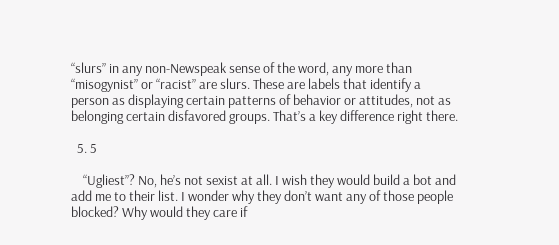“slurs” in any non-Newspeak sense of the word, any more than “misogynist” or “racist” are slurs. These are labels that identify a person as displaying certain patterns of behavior or attitudes, not as belonging certain disfavored groups. That’s a key difference right there.

  5. 5

    “Ugliest”? No, he’s not sexist at all. I wish they would build a bot and add me to their list. I wonder why they don’t want any of those people blocked? Why would they care if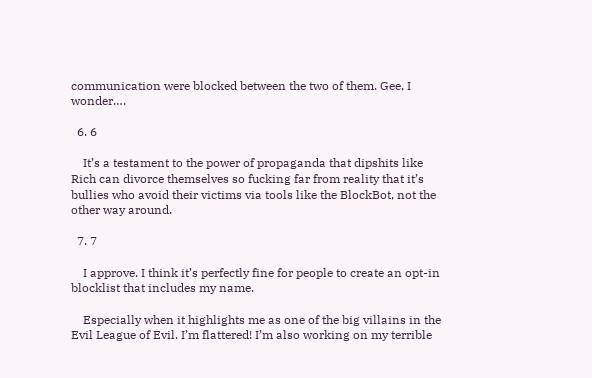communication were blocked between the two of them. Gee, I wonder….

  6. 6

    It’s a testament to the power of propaganda that dipshits like Rich can divorce themselves so fucking far from reality that it’s bullies who avoid their victims via tools like the BlockBot, not the other way around.

  7. 7

    I approve. I think it’s perfectly fine for people to create an opt-in blocklist that includes my name.

    Especially when it highlights me as one of the big villains in the Evil League of Evil. I’m flattered! I’m also working on my terrible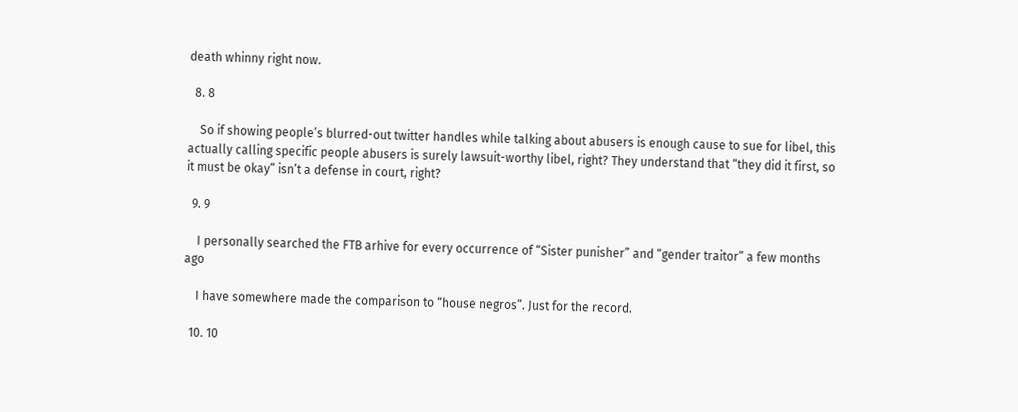death whinny right now.

  8. 8

    So if showing people’s blurred-out twitter handles while talking about abusers is enough cause to sue for libel, this actually calling specific people abusers is surely lawsuit-worthy libel, right? They understand that “they did it first, so it must be okay” isn’t a defense in court, right?

  9. 9

    I personally searched the FTB arhive for every occurrence of “Sister punisher” and “gender traitor” a few months ago

    I have somewhere made the comparison to “house negros”. Just for the record.

  10. 10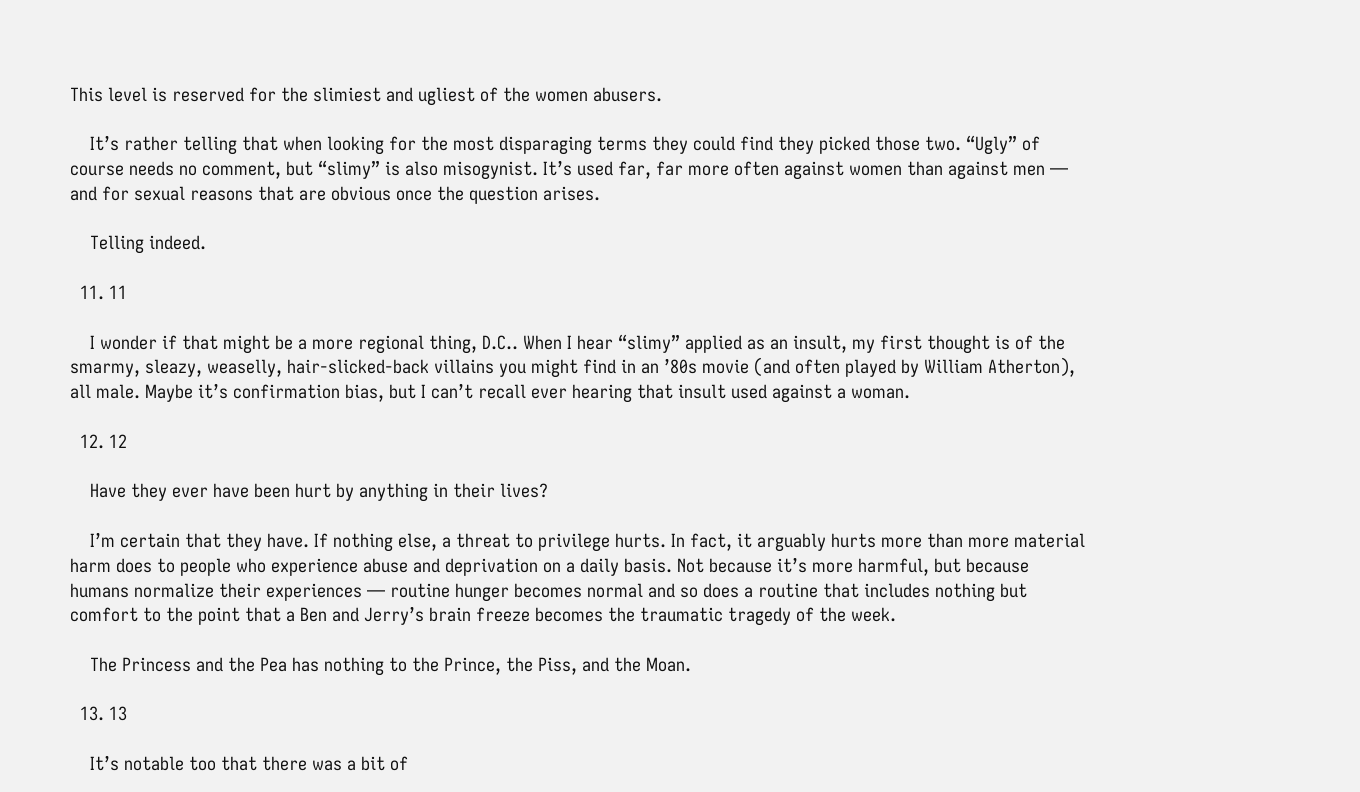This level is reserved for the slimiest and ugliest of the women abusers.

    It’s rather telling that when looking for the most disparaging terms they could find they picked those two. “Ugly” of course needs no comment, but “slimy” is also misogynist. It’s used far, far more often against women than against men — and for sexual reasons that are obvious once the question arises.

    Telling indeed.

  11. 11

    I wonder if that might be a more regional thing, D.C.. When I hear “slimy” applied as an insult, my first thought is of the smarmy, sleazy, weaselly, hair-slicked-back villains you might find in an ’80s movie (and often played by William Atherton), all male. Maybe it’s confirmation bias, but I can’t recall ever hearing that insult used against a woman.

  12. 12

    Have they ever have been hurt by anything in their lives?

    I’m certain that they have. If nothing else, a threat to privilege hurts. In fact, it arguably hurts more than more material harm does to people who experience abuse and deprivation on a daily basis. Not because it’s more harmful, but because humans normalize their experiences — routine hunger becomes normal and so does a routine that includes nothing but comfort to the point that a Ben and Jerry’s brain freeze becomes the traumatic tragedy of the week.

    The Princess and the Pea has nothing to the Prince, the Piss, and the Moan.

  13. 13

    It’s notable too that there was a bit of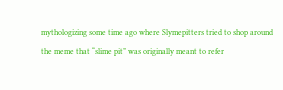mythologizing some time ago where Slymepitters tried to shop around the meme that “slime pit” was originally meant to refer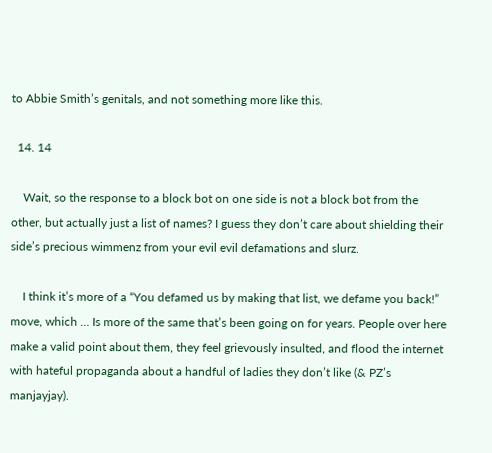to Abbie Smith’s genitals, and not something more like this.

  14. 14

    Wait, so the response to a block bot on one side is not a block bot from the other, but actually just a list of names? I guess they don’t care about shielding their side’s precious wimmenz from your evil evil defamations and slurz.

    I think it’s more of a “You defamed us by making that list, we defame you back!” move, which … Is more of the same that’s been going on for years. People over here make a valid point about them, they feel grievously insulted, and flood the internet with hateful propaganda about a handful of ladies they don’t like (& PZ’s manjayjay).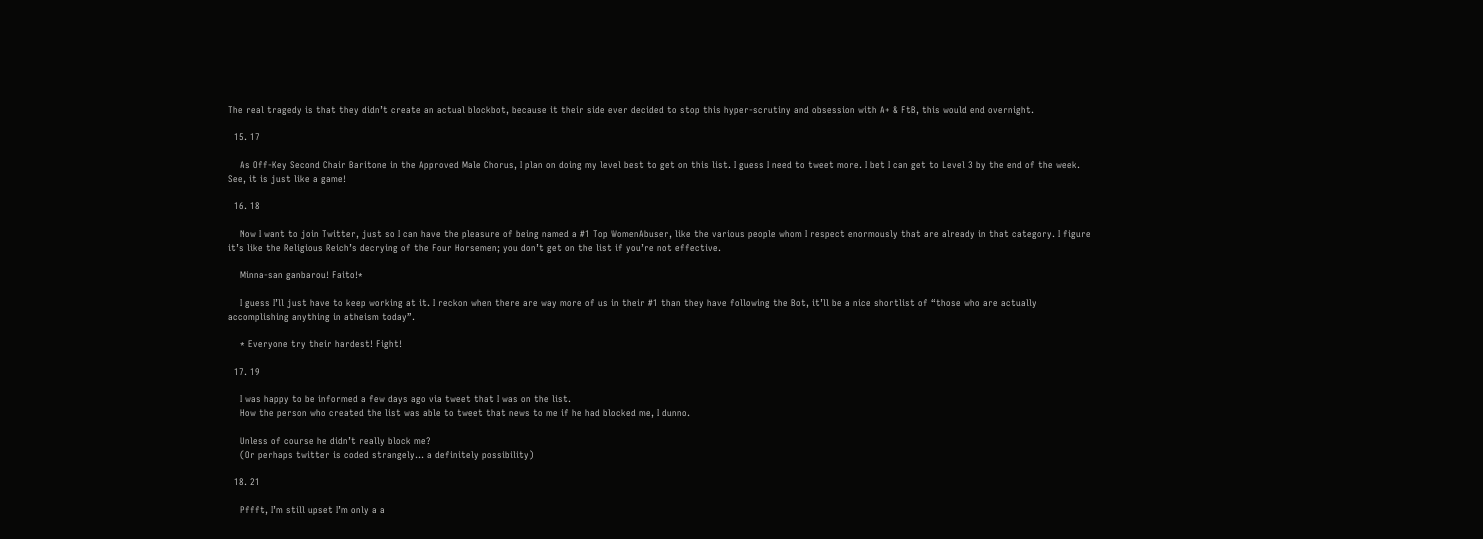The real tragedy is that they didn’t create an actual blockbot, because it their side ever decided to stop this hyper-scrutiny and obsession with A+ & FtB, this would end overnight.

  15. 17

    As Off-Key Second Chair Baritone in the Approved Male Chorus, I plan on doing my level best to get on this list. I guess I need to tweet more. I bet I can get to Level 3 by the end of the week. See, it is just like a game!

  16. 18

    Now I want to join Twitter, just so I can have the pleasure of being named a #1 Top WomenAbuser, like the various people whom I respect enormously that are already in that category. I figure it’s like the Religious Reich’s decrying of the Four Horsemen; you don’t get on the list if you’re not effective.

    Minna-san ganbarou! Faito!*

    I guess I’ll just have to keep working at it. I reckon when there are way more of us in their #1 than they have following the Bot, it’ll be a nice shortlist of “those who are actually accomplishing anything in atheism today”.

    * Everyone try their hardest! Fight!

  17. 19

    I was happy to be informed a few days ago via tweet that I was on the list.
    How the person who created the list was able to tweet that news to me if he had blocked me, I dunno.

    Unless of course he didn’t really block me?
    (Or perhaps twitter is coded strangely… a definitely possibility)

  18. 21

    Pffft, I’m still upset I’m only a a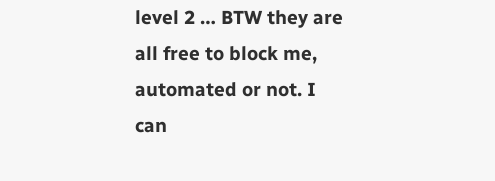level 2 … BTW they are all free to block me, automated or not. I can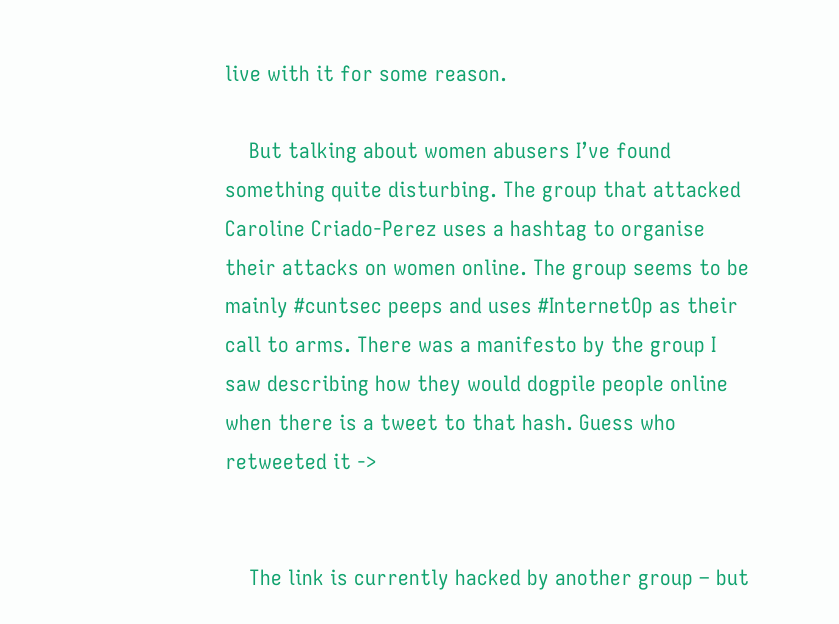live with it for some reason.

    But talking about women abusers I’ve found something quite disturbing. The group that attacked Caroline Criado-Perez uses a hashtag to organise their attacks on women online. The group seems to be mainly #cuntsec peeps and uses #InternetOp as their call to arms. There was a manifesto by the group I saw describing how they would dogpile people online when there is a tweet to that hash. Guess who retweeted it ->


    The link is currently hacked by another group – but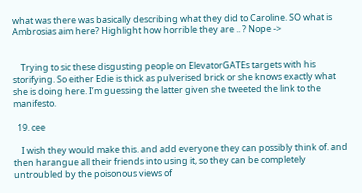what was there was basically describing what they did to Caroline. SO what is Ambrosias aim here? Highlight how horrible they are .. ? Nope ->


    Trying to sic these disgusting people on ElevatorGATEs targets with his storifying. So either Edie is thick as pulverised brick or she knows exactly what she is doing here. I’m guessing the latter given she tweeted the link to the manifesto.

  19. cee

    I wish they would make this. and add everyone they can possibly think of. and then harangue all their friends into using it, so they can be completely untroubled by the poisonous views of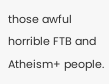those awful horrible FTB and Atheism+ people.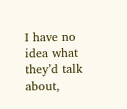I have no idea what they’d talk about,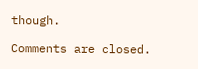though.

Comments are closed.